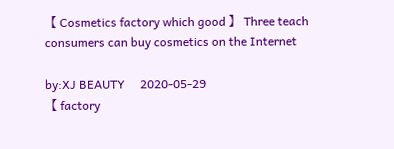【 Cosmetics factory which good 】 Three teach consumers can buy cosmetics on the Internet

by:XJ BEAUTY     2020-05-29
【 factory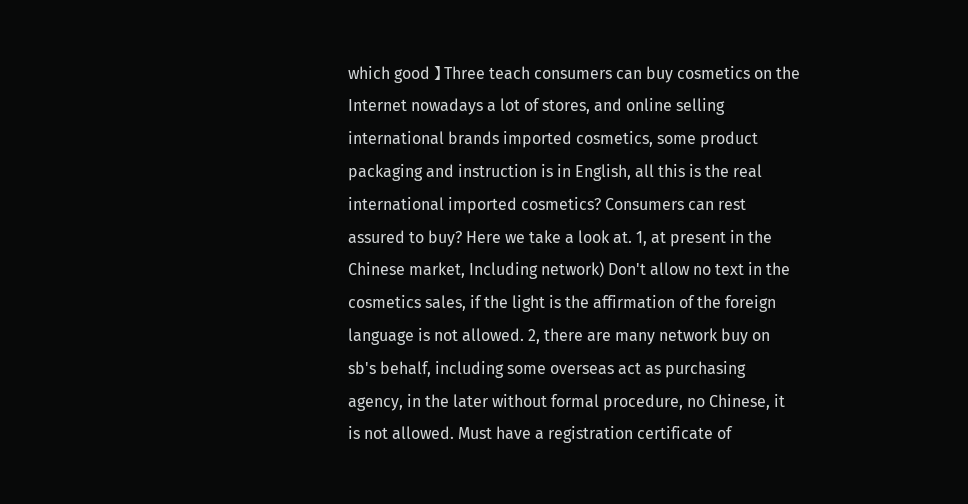which good 】 Three teach consumers can buy cosmetics on the Internet nowadays a lot of stores, and online selling international brands imported cosmetics, some product packaging and instruction is in English, all this is the real international imported cosmetics? Consumers can rest assured to buy? Here we take a look at. 1, at present in the Chinese market, Including network) Don't allow no text in the cosmetics sales, if the light is the affirmation of the foreign language is not allowed. 2, there are many network buy on sb's behalf, including some overseas act as purchasing agency, in the later without formal procedure, no Chinese, it is not allowed. Must have a registration certificate of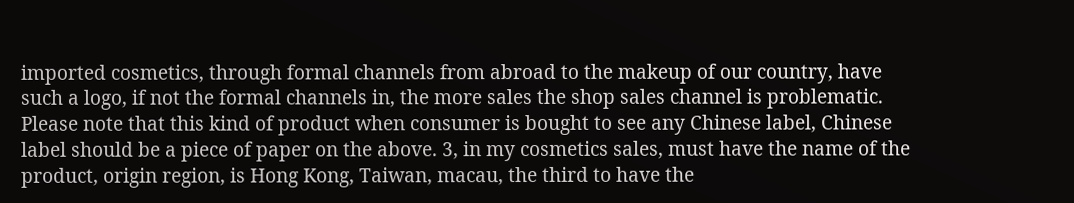imported cosmetics, through formal channels from abroad to the makeup of our country, have such a logo, if not the formal channels in, the more sales the shop sales channel is problematic. Please note that this kind of product when consumer is bought to see any Chinese label, Chinese label should be a piece of paper on the above. 3, in my cosmetics sales, must have the name of the product, origin region, is Hong Kong, Taiwan, macau, the third to have the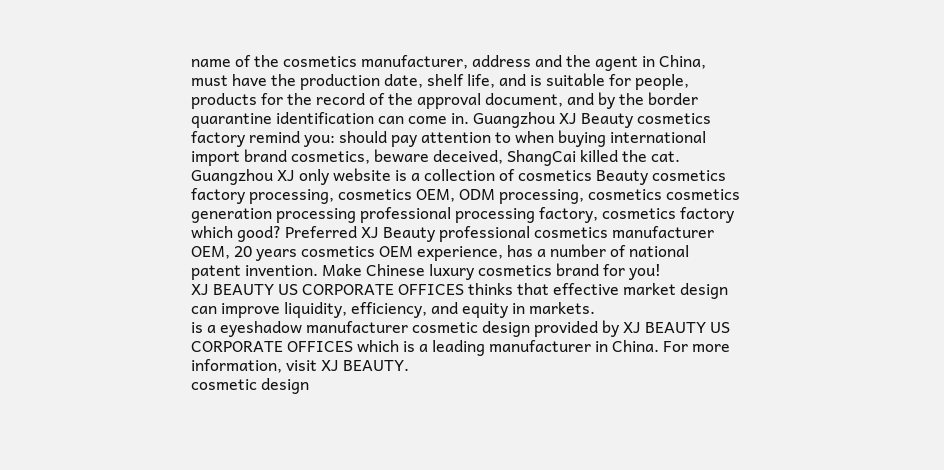name of the cosmetics manufacturer, address and the agent in China, must have the production date, shelf life, and is suitable for people, products for the record of the approval document, and by the border quarantine identification can come in. Guangzhou XJ Beauty cosmetics factory remind you: should pay attention to when buying international import brand cosmetics, beware deceived, ShangCai killed the cat. Guangzhou XJ only website is a collection of cosmetics Beauty cosmetics factory processing, cosmetics OEM, ODM processing, cosmetics cosmetics generation processing professional processing factory, cosmetics factory which good? Preferred XJ Beauty professional cosmetics manufacturer OEM, 20 years cosmetics OEM experience, has a number of national patent invention. Make Chinese luxury cosmetics brand for you!
XJ BEAUTY US CORPORATE OFFICES thinks that effective market design can improve liquidity, efficiency, and equity in markets.
is a eyeshadow manufacturer cosmetic design provided by XJ BEAUTY US CORPORATE OFFICES which is a leading manufacturer in China. For more information, visit XJ BEAUTY.
cosmetic design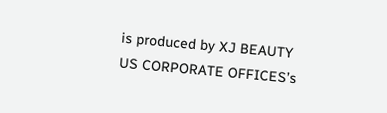is produced by XJ BEAUTY US CORPORATE OFFICES’s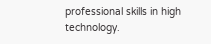professional skills in high technology.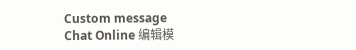Custom message
Chat Online 编辑模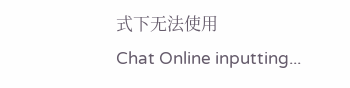式下无法使用
Chat Online inputting...